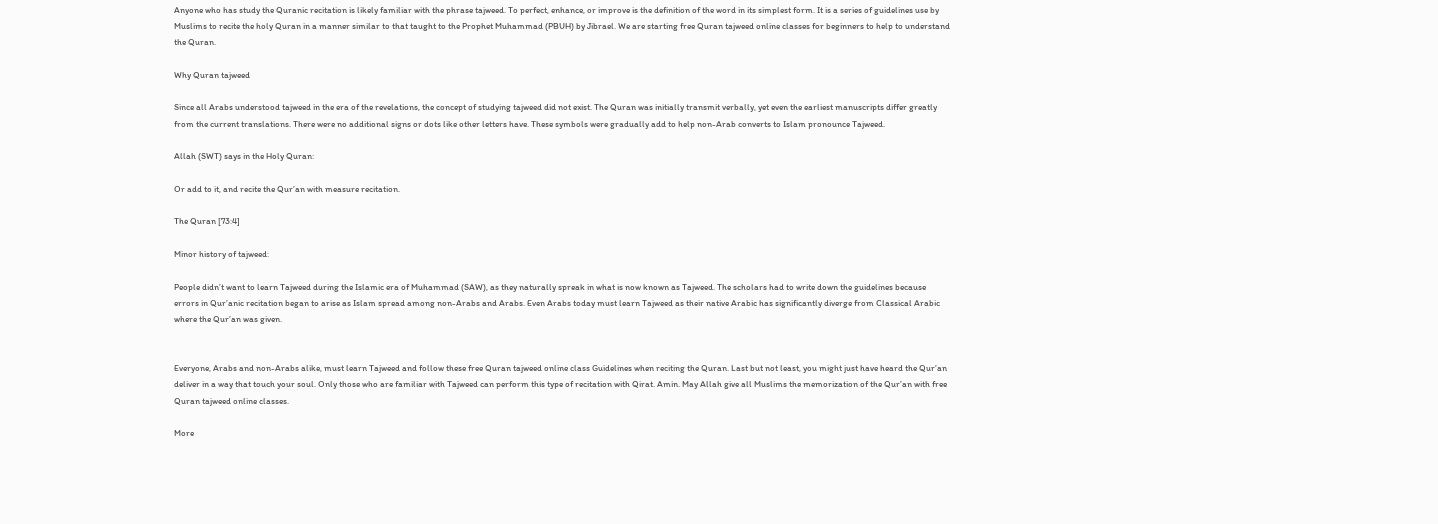Anyone who has study the Quranic recitation is likely familiar with the phrase tajweed. To perfect, enhance, or improve is the definition of the word in its simplest form. It is a series of guidelines use by Muslims to recite the holy Quran in a manner similar to that taught to the Prophet Muhammad (PBUH) by Jibrael. We are starting free Quran tajweed online classes for beginners to help to understand the Quran.

Why Quran tajweed

Since all Arabs understood tajweed in the era of the revelations, the concept of studying tajweed did not exist. The Quran was initially transmit verbally, yet even the earliest manuscripts differ greatly from the current translations. There were no additional signs or dots like other letters have. These symbols were gradually add to help non-Arab converts to Islam pronounce Tajweed.

Allah (SWT) says in the Holy Quran:

Or add to it, and recite the Qur’an with measure recitation.

The Quran [73:4]

Minor history of tajweed:

People didn’t want to learn Tajweed during the Islamic era of Muhammad (SAW), as they naturally spreak in what is now known as Tajweed. The scholars had to write down the guidelines because errors in Qur’anic recitation began to arise as Islam spread among non-Arabs and Arabs. Even Arabs today must learn Tajweed as their native Arabic has significantly diverge from Classical Arabic where the Qur’an was given.


Everyone, Arabs and non-Arabs alike, must learn Tajweed and follow these free Quran tajweed online class Guidelines when reciting the Quran. Last but not least, you might just have heard the Qur’an deliver in a way that touch your soul. Only those who are familiar with Tajweed can perform this type of recitation with Qirat. Amin. May Allah give all Muslims the memorization of the Qur’an with free Quran tajweed online classes.

More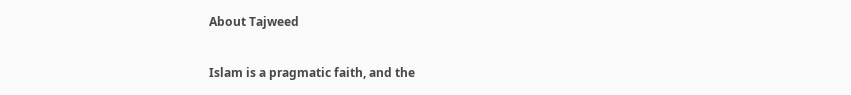About Tajweed

Islam is a pragmatic faith, and the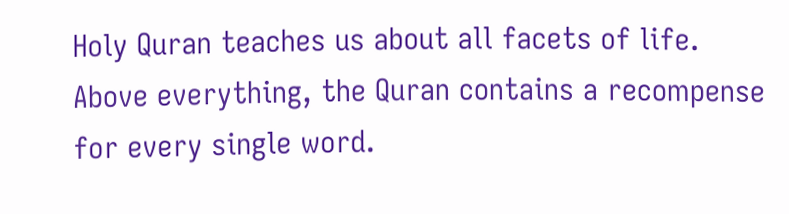Holy Quran teaches us about all facets of life. Above everything, the Quran contains a recompense for every single word.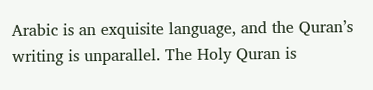Arabic is an exquisite language, and the Quran’s writing is unparallel. The Holy Quran is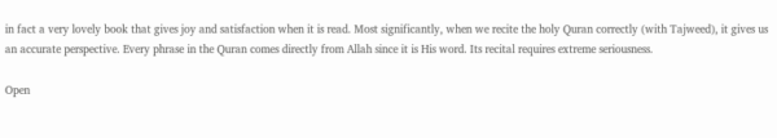in fact a very lovely book that gives joy and satisfaction when it is read. Most significantly, when we recite the holy Quran correctly (with Tajweed), it gives us an accurate perspective. Every phrase in the Quran comes directly from Allah since it is His word. Its recital requires extreme seriousness.

Open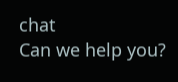chat
Can we help you?